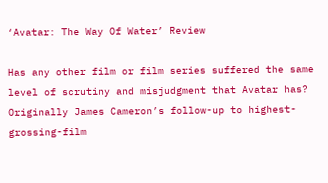‘Avatar: The Way Of Water’ Review

Has any other film or film series suffered the same level of scrutiny and misjudgment that Avatar has? Originally James Cameron’s follow-up to highest-grossing-film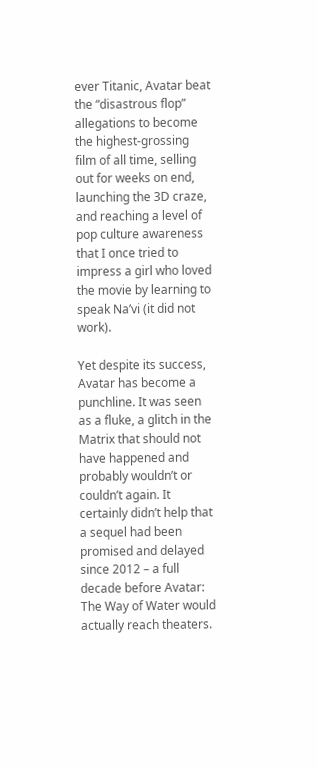ever Titanic, Avatar beat the “disastrous flop” allegations to become the highest-grossing film of all time, selling out for weeks on end, launching the 3D craze, and reaching a level of pop culture awareness that I once tried to impress a girl who loved the movie by learning to speak Na’vi (it did not work).

Yet despite its success, Avatar has become a punchline. It was seen as a fluke, a glitch in the Matrix that should not have happened and probably wouldn’t or couldn’t again. It certainly didn’t help that a sequel had been promised and delayed since 2012 – a full decade before Avatar: The Way of Water would actually reach theaters.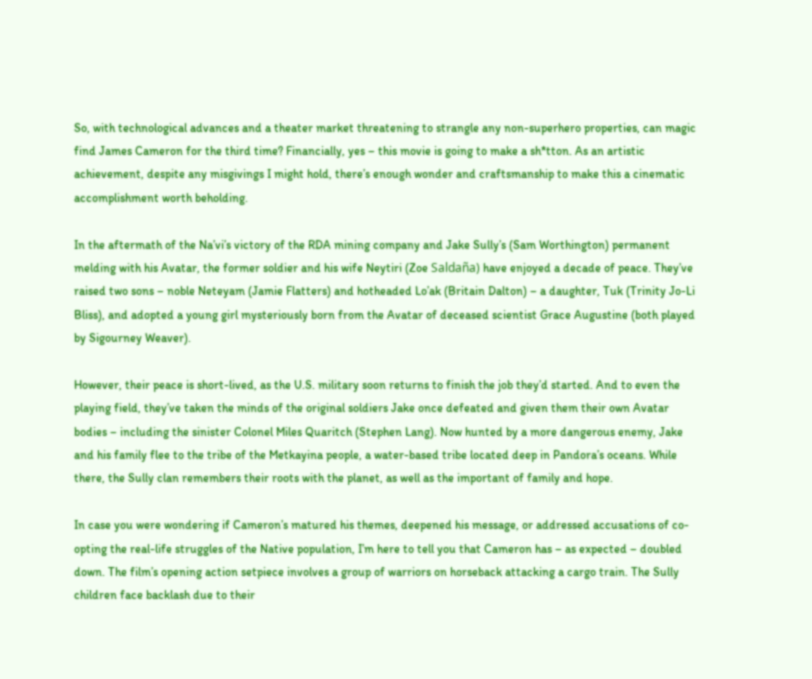So, with technological advances and a theater market threatening to strangle any non-superhero properties, can magic find James Cameron for the third time? Financially, yes – this movie is going to make a sh*tton. As an artistic achievement, despite any misgivings I might hold, there’s enough wonder and craftsmanship to make this a cinematic accomplishment worth beholding.

In the aftermath of the Na’vi’s victory of the RDA mining company and Jake Sully’s (Sam Worthington) permanent melding with his Avatar, the former soldier and his wife Neytiri (Zoe Saldaña) have enjoyed a decade of peace. They’ve raised two sons – noble Neteyam (Jamie Flatters) and hotheaded Lo’ak (Britain Dalton) – a daughter, Tuk (Trinity Jo-Li Bliss), and adopted a young girl mysteriously born from the Avatar of deceased scientist Grace Augustine (both played by Sigourney Weaver).

However, their peace is short-lived, as the U.S. military soon returns to finish the job they’d started. And to even the playing field, they’ve taken the minds of the original soldiers Jake once defeated and given them their own Avatar bodies – including the sinister Colonel Miles Quaritch (Stephen Lang). Now hunted by a more dangerous enemy, Jake and his family flee to the tribe of the Metkayina people, a water-based tribe located deep in Pandora’s oceans. While there, the Sully clan remembers their roots with the planet, as well as the important of family and hope.

In case you were wondering if Cameron’s matured his themes, deepened his message, or addressed accusations of co-opting the real-life struggles of the Native population, I’m here to tell you that Cameron has – as expected – doubled down. The film’s opening action setpiece involves a group of warriors on horseback attacking a cargo train. The Sully children face backlash due to their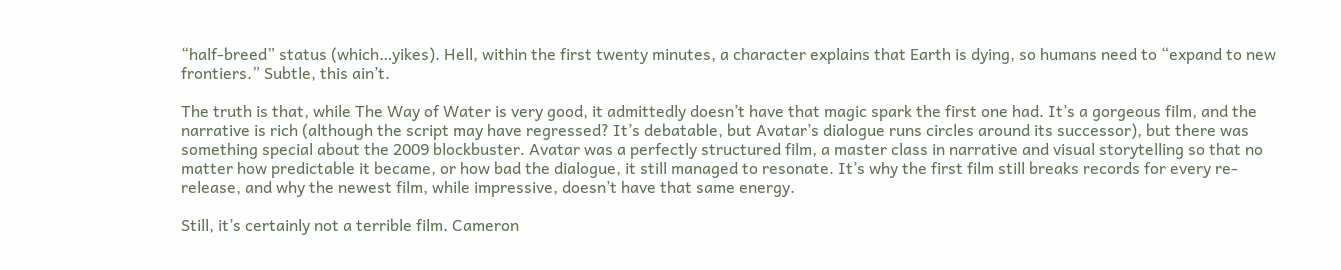“half-breed” status (which…yikes). Hell, within the first twenty minutes, a character explains that Earth is dying, so humans need to “expand to new frontiers.” Subtle, this ain’t.

The truth is that, while The Way of Water is very good, it admittedly doesn’t have that magic spark the first one had. It’s a gorgeous film, and the narrative is rich (although the script may have regressed? It’s debatable, but Avatar’s dialogue runs circles around its successor), but there was something special about the 2009 blockbuster. Avatar was a perfectly structured film, a master class in narrative and visual storytelling so that no matter how predictable it became, or how bad the dialogue, it still managed to resonate. It’s why the first film still breaks records for every re-release, and why the newest film, while impressive, doesn’t have that same energy.

Still, it’s certainly not a terrible film. Cameron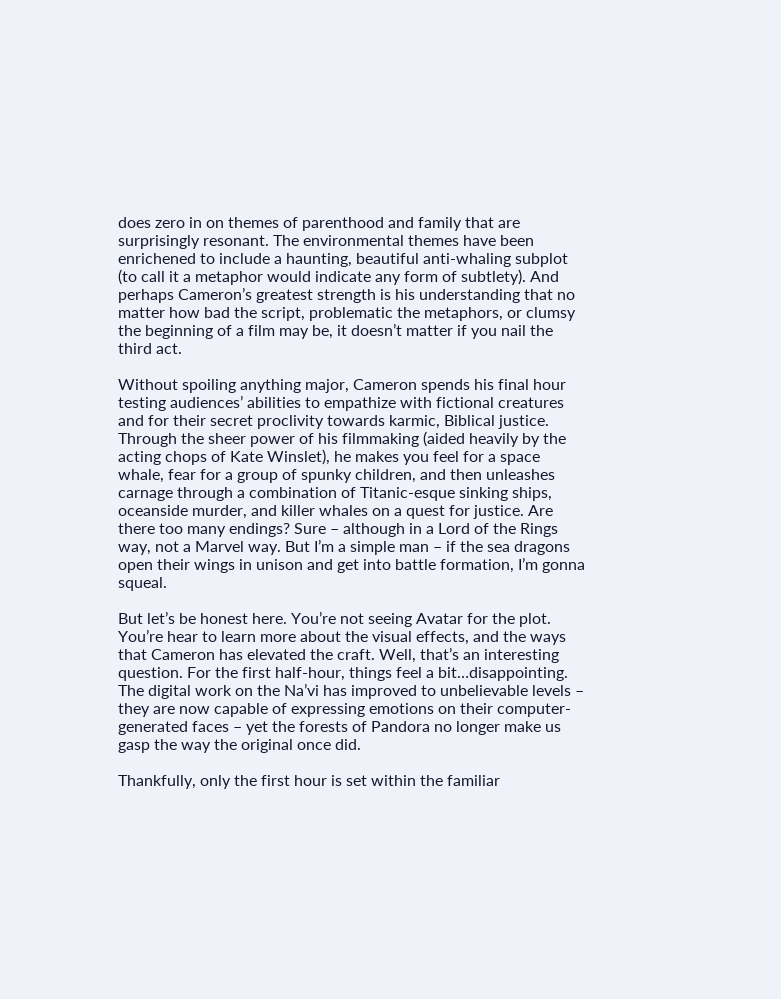does zero in on themes of parenthood and family that are surprisingly resonant. The environmental themes have been enrichened to include a haunting, beautiful anti-whaling subplot (to call it a metaphor would indicate any form of subtlety). And perhaps Cameron’s greatest strength is his understanding that no matter how bad the script, problematic the metaphors, or clumsy the beginning of a film may be, it doesn’t matter if you nail the third act.

Without spoiling anything major, Cameron spends his final hour testing audiences’ abilities to empathize with fictional creatures and for their secret proclivity towards karmic, Biblical justice. Through the sheer power of his filmmaking (aided heavily by the acting chops of Kate Winslet), he makes you feel for a space whale, fear for a group of spunky children, and then unleashes carnage through a combination of Titanic-esque sinking ships, oceanside murder, and killer whales on a quest for justice. Are there too many endings? Sure – although in a Lord of the Rings way, not a Marvel way. But I’m a simple man – if the sea dragons open their wings in unison and get into battle formation, I’m gonna squeal.

But let’s be honest here. You’re not seeing Avatar for the plot. You’re hear to learn more about the visual effects, and the ways that Cameron has elevated the craft. Well, that’s an interesting question. For the first half-hour, things feel a bit…disappointing. The digital work on the Na’vi has improved to unbelievable levels – they are now capable of expressing emotions on their computer-generated faces – yet the forests of Pandora no longer make us gasp the way the original once did.

Thankfully, only the first hour is set within the familiar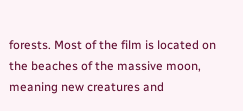forests. Most of the film is located on the beaches of the massive moon, meaning new creatures and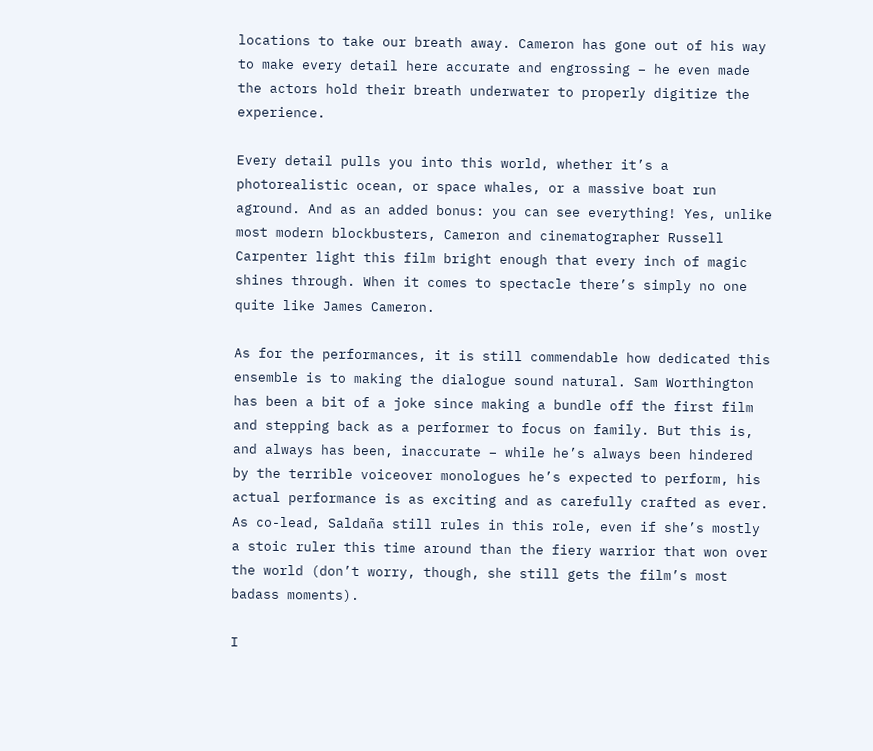locations to take our breath away. Cameron has gone out of his way to make every detail here accurate and engrossing – he even made the actors hold their breath underwater to properly digitize the experience.

Every detail pulls you into this world, whether it’s a photorealistic ocean, or space whales, or a massive boat run aground. And as an added bonus: you can see everything! Yes, unlike most modern blockbusters, Cameron and cinematographer Russell Carpenter light this film bright enough that every inch of magic shines through. When it comes to spectacle there’s simply no one quite like James Cameron.

As for the performances, it is still commendable how dedicated this ensemble is to making the dialogue sound natural. Sam Worthington has been a bit of a joke since making a bundle off the first film and stepping back as a performer to focus on family. But this is, and always has been, inaccurate – while he’s always been hindered by the terrible voiceover monologues he’s expected to perform, his actual performance is as exciting and as carefully crafted as ever. As co-lead, Saldaña still rules in this role, even if she’s mostly a stoic ruler this time around than the fiery warrior that won over the world (don’t worry, though, she still gets the film’s most badass moments).

I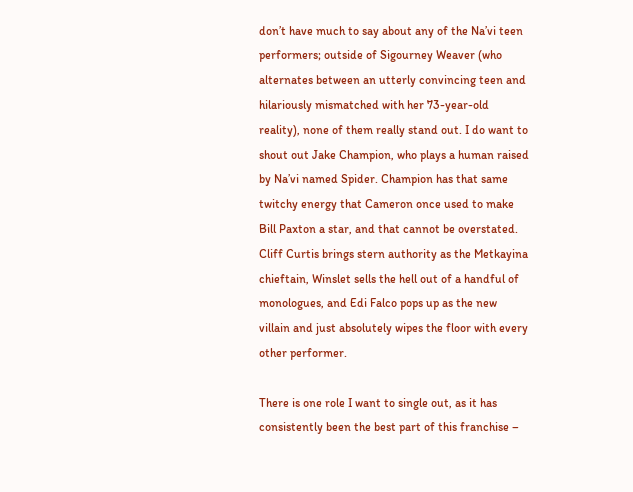don’t have much to say about any of the Na’vi teen performers; outside of Sigourney Weaver (who alternates between an utterly convincing teen and hilariously mismatched with her 73-year-old reality), none of them really stand out. I do want to shout out Jake Champion, who plays a human raised by Na’vi named Spider. Champion has that same twitchy energy that Cameron once used to make Bill Paxton a star, and that cannot be overstated. Cliff Curtis brings stern authority as the Metkayina chieftain, Winslet sells the hell out of a handful of monologues, and Edi Falco pops up as the new villain and just absolutely wipes the floor with every other performer.

There is one role I want to single out, as it has consistently been the best part of this franchise –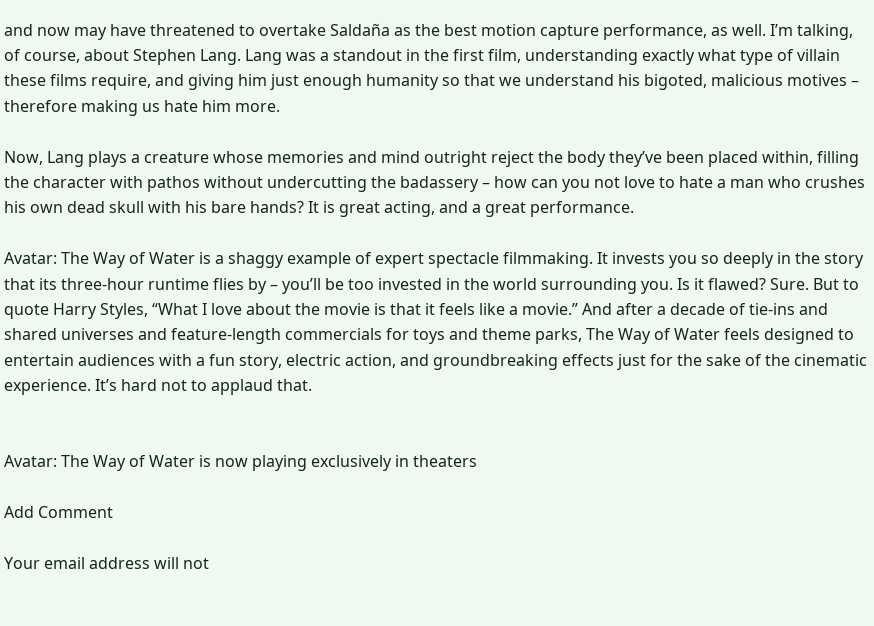and now may have threatened to overtake Saldaña as the best motion capture performance, as well. I’m talking, of course, about Stephen Lang. Lang was a standout in the first film, understanding exactly what type of villain these films require, and giving him just enough humanity so that we understand his bigoted, malicious motives – therefore making us hate him more.

Now, Lang plays a creature whose memories and mind outright reject the body they’ve been placed within, filling the character with pathos without undercutting the badassery – how can you not love to hate a man who crushes his own dead skull with his bare hands? It is great acting, and a great performance.

Avatar: The Way of Water is a shaggy example of expert spectacle filmmaking. It invests you so deeply in the story that its three-hour runtime flies by – you’ll be too invested in the world surrounding you. Is it flawed? Sure. But to quote Harry Styles, “What I love about the movie is that it feels like a movie.” And after a decade of tie-ins and shared universes and feature-length commercials for toys and theme parks, The Way of Water feels designed to entertain audiences with a fun story, electric action, and groundbreaking effects just for the sake of the cinematic experience. It’s hard not to applaud that.


Avatar: The Way of Water is now playing exclusively in theaters

Add Comment

Your email address will not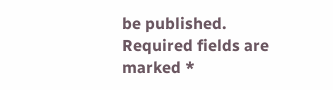be published. Required fields are marked *